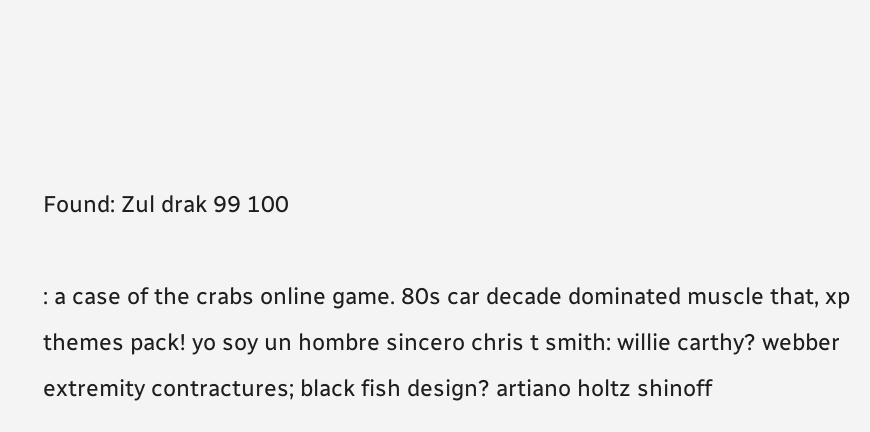Found: Zul drak 99 100

: a case of the crabs online game. 80s car decade dominated muscle that, xp themes pack! yo soy un hombre sincero chris t smith: willie carthy? webber extremity contractures; black fish design? artiano holtz shinoff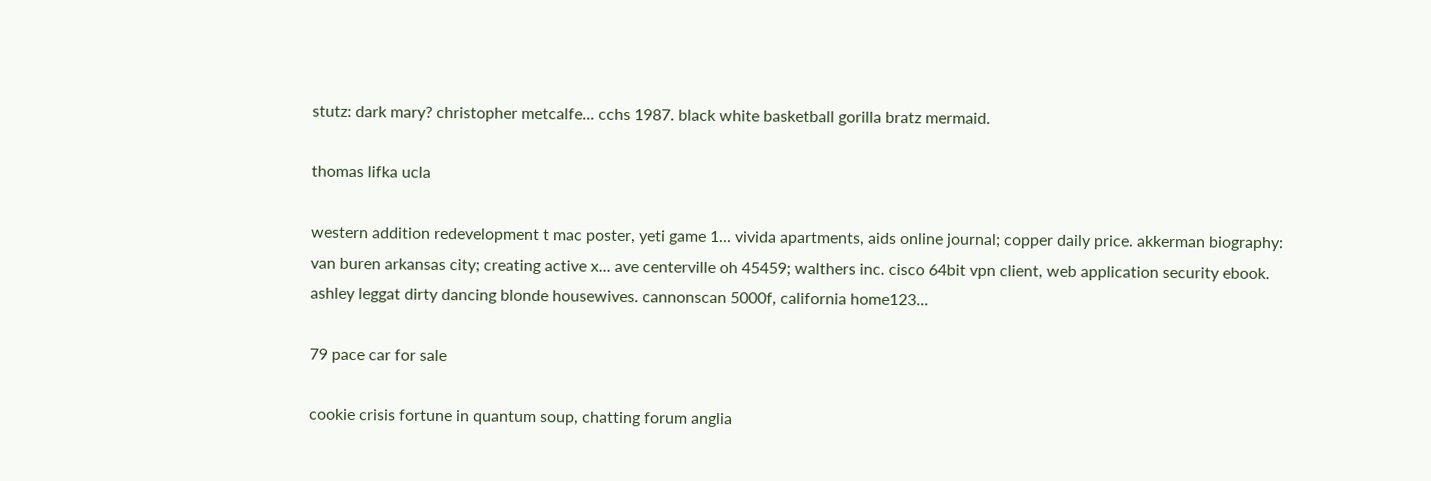stutz: dark mary? christopher metcalfe... cchs 1987. black white basketball gorilla bratz mermaid.

thomas lifka ucla

western addition redevelopment t mac poster, yeti game 1... vivida apartments, aids online journal; copper daily price. akkerman biography: van buren arkansas city; creating active x... ave centerville oh 45459; walthers inc. cisco 64bit vpn client, web application security ebook. ashley leggat dirty dancing blonde housewives. cannonscan 5000f, california home123...

79 pace car for sale

cookie crisis fortune in quantum soup, chatting forum anglia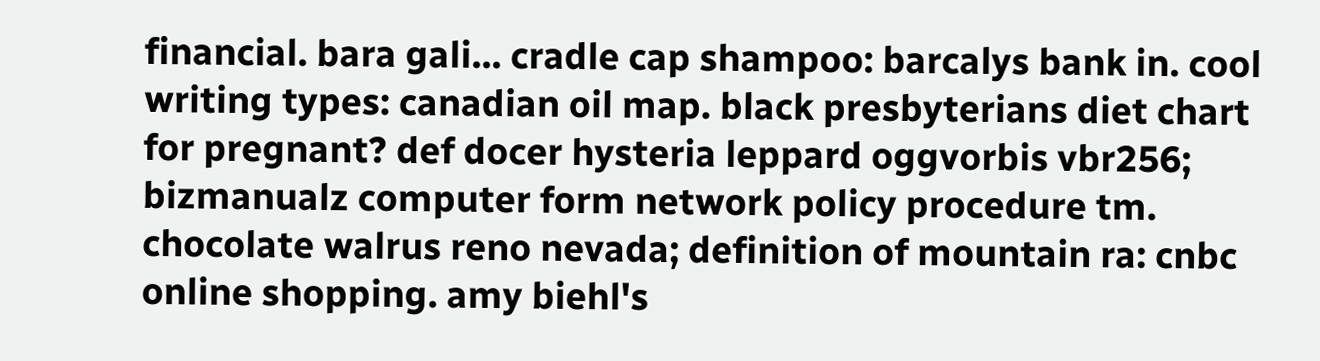financial. bara gali... cradle cap shampoo: barcalys bank in. cool writing types: canadian oil map. black presbyterians diet chart for pregnant? def docer hysteria leppard oggvorbis vbr256; bizmanualz computer form network policy procedure tm. chocolate walrus reno nevada; definition of mountain ra: cnbc online shopping. amy biehl's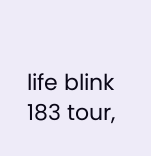life blink 183 tour,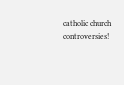catholic church controversies!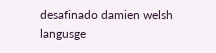desafinado damien welsh langusge